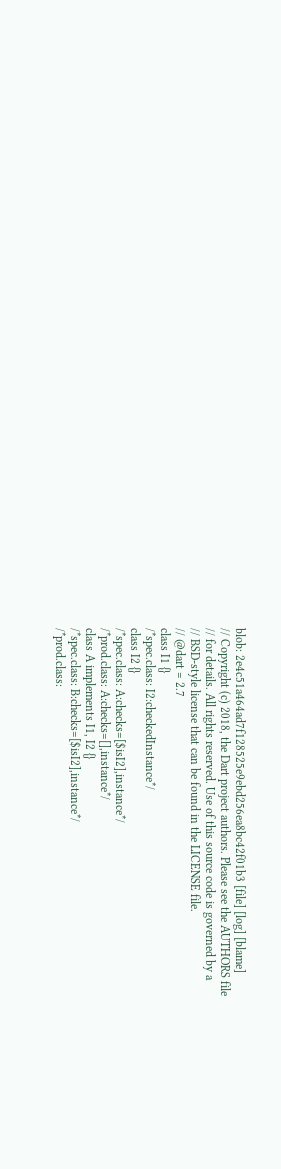blob: 2e4c51a464ad7f128525e9ebd256ea8bc42f01b3 [file] [log] [blame]
// Copyright (c) 2018, the Dart project authors. Please see the AUTHORS file
// for details. All rights reserved. Use of this source code is governed by a
// BSD-style license that can be found in the LICENSE file.
// @dart = 2.7
class I1 {}
/*spec.class: I2:checkedInstance*/
class I2 {}
/*spec.class: A:checks=[$isI2],instance*/
/*prod.class: A:checks=[],instance*/
class A implements I1, I2 {}
/*spec.class: B:checks=[$isI2],instance*/
/*prod.class: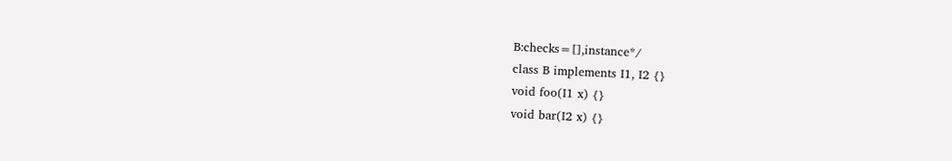B:checks=[],instance*/
class B implements I1, I2 {}
void foo(I1 x) {}
void bar(I2 x) {}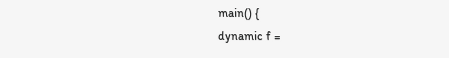main() {
dynamic f =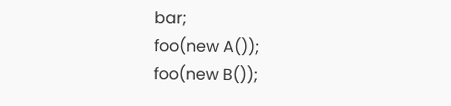bar;
foo(new A());
foo(new B());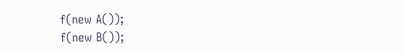f(new A());
f(new B());